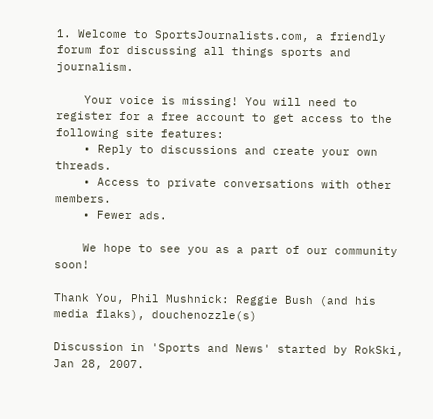1. Welcome to SportsJournalists.com, a friendly forum for discussing all things sports and journalism.

    Your voice is missing! You will need to register for a free account to get access to the following site features:
    • Reply to discussions and create your own threads.
    • Access to private conversations with other members.
    • Fewer ads.

    We hope to see you as a part of our community soon!

Thank You, Phil Mushnick: Reggie Bush (and his media flaks), douchenozzle(s)

Discussion in 'Sports and News' started by RokSki, Jan 28, 2007.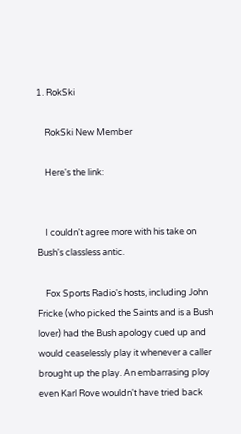1. RokSki

    RokSki New Member

    Here's the link:


    I couldn't agree more with his take on Bush's classless antic.

    Fox Sports Radio's hosts, including John Fricke (who picked the Saints and is a Bush lover) had the Bush apology cued up and would ceaselessly play it whenever a caller brought up the play. An embarrasing ploy even Karl Rove wouldn't have tried back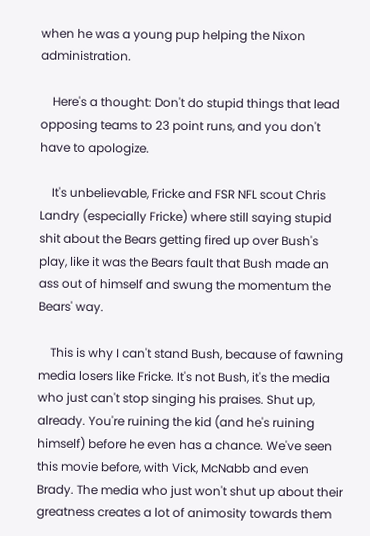when he was a young pup helping the Nixon administration.

    Here's a thought: Don't do stupid things that lead opposing teams to 23 point runs, and you don't have to apologize.

    It's unbelievable, Fricke and FSR NFL scout Chris Landry (especially Fricke) where still saying stupid shit about the Bears getting fired up over Bush's play, like it was the Bears fault that Bush made an ass out of himself and swung the momentum the Bears' way.

    This is why I can't stand Bush, because of fawning media losers like Fricke. It's not Bush, it's the media who just can't stop singing his praises. Shut up, already. You're ruining the kid (and he's ruining himself) before he even has a chance. We've seen this movie before, with Vick, McNabb and even Brady. The media who just won't shut up about their greatness creates a lot of animosity towards them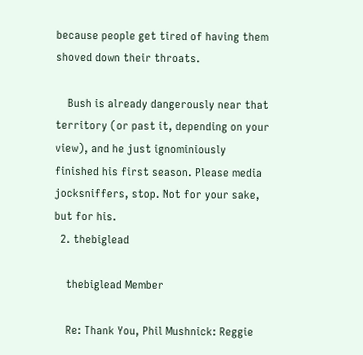because people get tired of having them shoved down their throats.

    Bush is already dangerously near that territory (or past it, depending on your view), and he just ignominiously finished his first season. Please media jocksniffers, stop. Not for your sake, but for his.
  2. thebiglead

    thebiglead Member

    Re: Thank You, Phil Mushnick: Reggie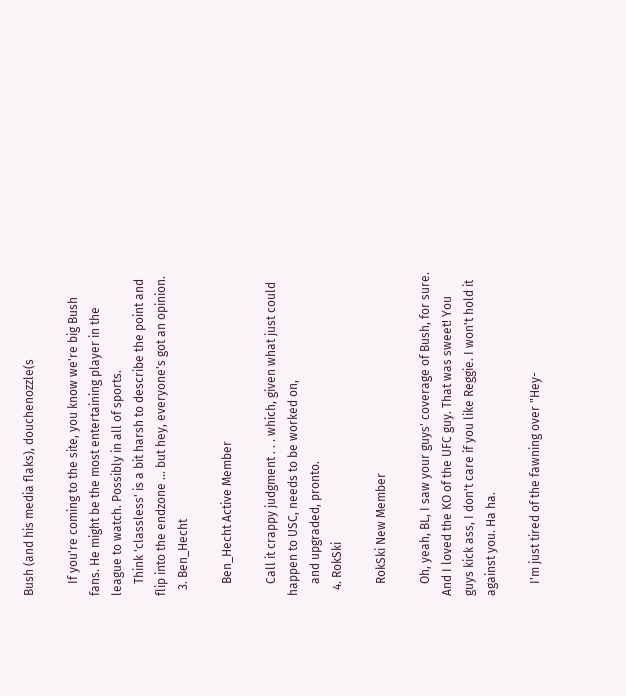Bush (and his media flaks), douchenozzle(s

    If you're coming to the site, you know we're big Bush fans. He might be the most entertaining player in the league to watch. Possibly in all of sports.
    Think 'classless' is a bit harsh to describe the point and flip into the endzone ... but hey, everyone's got an opinion.
  3. Ben_Hecht

    Ben_Hecht Active Member

    Call it crappy judgment . . . which, given what just could happen to USC, needs to be worked on,
    and upgraded, pronto.
  4. RokSki

    RokSki New Member

    Oh, yeah, BL, I saw your guys' coverage of Bush, for sure. And I loved the KO of the UFC guy. That was sweet! You guys kick ass, I don't care if you like Reggie. I won't hold it against you. Ha ha.

    I'm just tired of the fawning over "Hey-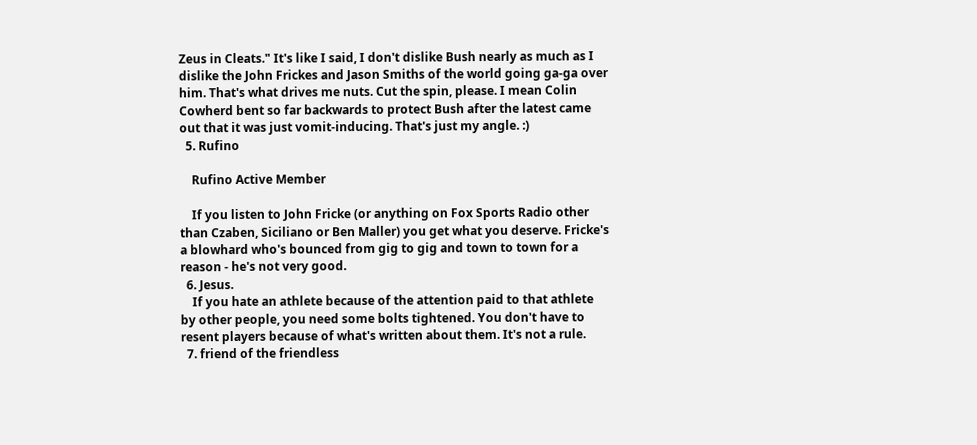Zeus in Cleats." It's like I said, I don't dislike Bush nearly as much as I dislike the John Frickes and Jason Smiths of the world going ga-ga over him. That's what drives me nuts. Cut the spin, please. I mean Colin Cowherd bent so far backwards to protect Bush after the latest came out that it was just vomit-inducing. That's just my angle. :)
  5. Rufino

    Rufino Active Member

    If you listen to John Fricke (or anything on Fox Sports Radio other than Czaben, Siciliano or Ben Maller) you get what you deserve. Fricke's a blowhard who's bounced from gig to gig and town to town for a reason - he's not very good.
  6. Jesus.
    If you hate an athlete because of the attention paid to that athlete by other people, you need some bolts tightened. You don't have to resent players because of what's written about them. It's not a rule.
  7. friend of the friendless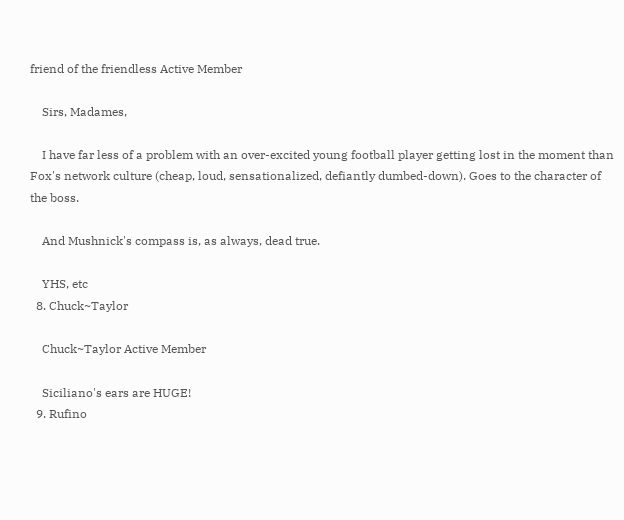friend of the friendless Active Member

    Sirs, Madames,

    I have far less of a problem with an over-excited young football player getting lost in the moment than Fox's network culture (cheap, loud, sensationalized, defiantly dumbed-down). Goes to the character of the boss.

    And Mushnick's compass is, as always, dead true.

    YHS, etc
  8. Chuck~Taylor

    Chuck~Taylor Active Member

    Siciliano's ears are HUGE!
  9. Rufino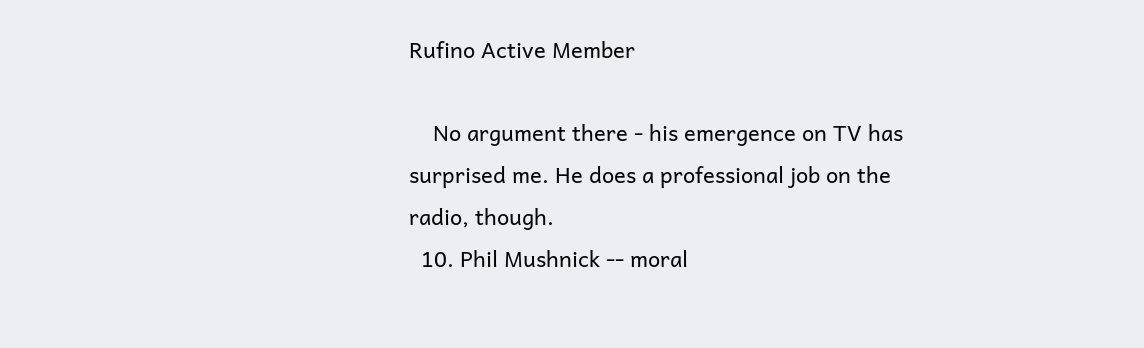Rufino Active Member

    No argument there - his emergence on TV has surprised me. He does a professional job on the radio, though.
  10. Phil Mushnick -- moral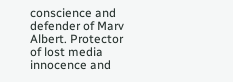conscience and defender of Marv Albert. Protector of lost media innocence and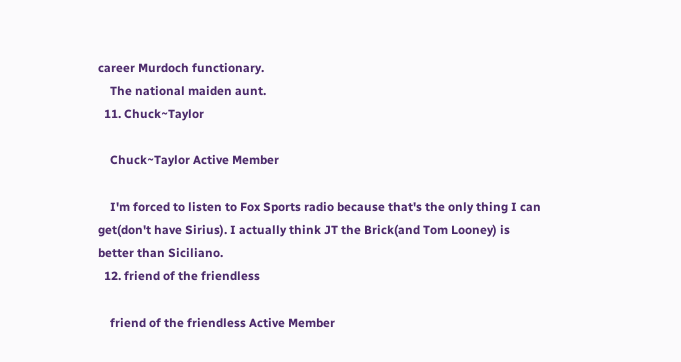career Murdoch functionary.
    The national maiden aunt.
  11. Chuck~Taylor

    Chuck~Taylor Active Member

    I'm forced to listen to Fox Sports radio because that's the only thing I can get(don't have Sirius). I actually think JT the Brick(and Tom Looney) is better than Siciliano.
  12. friend of the friendless

    friend of the friendless Active Member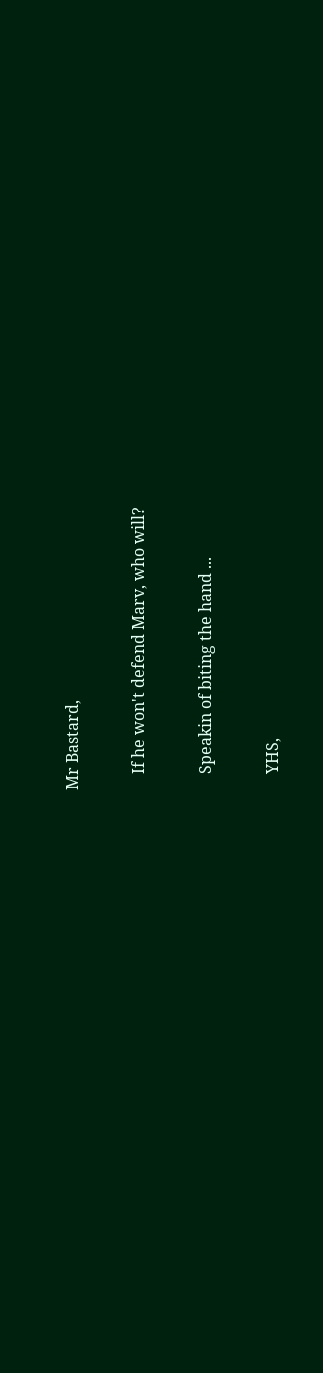Mr Bastard,

    If he won't defend Marv, who will?

    Speakin of biting the hand ...

    YHS,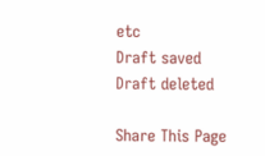etc
Draft saved Draft deleted

Share This Page